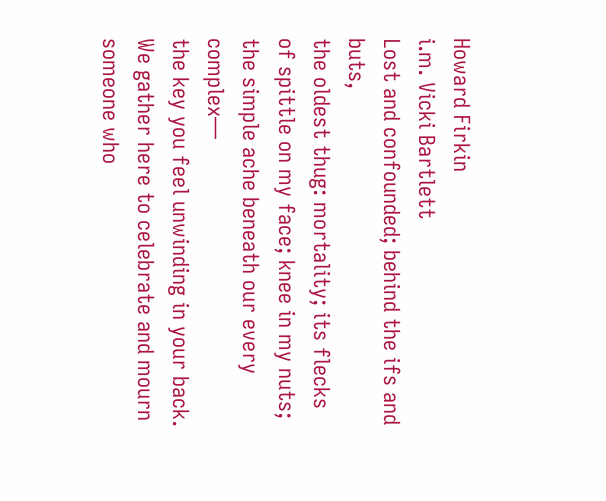Howard Firkin
i.m. Vicki Bartlett
Lost and confounded; behind the ifs and buts,
the oldest thug: mortality; its flecks
of spittle on my face; knee in my nuts;
the simple ache beneath our every complex—
the key you feel unwinding in your back.
We gather here to celebrate and mourn
someone who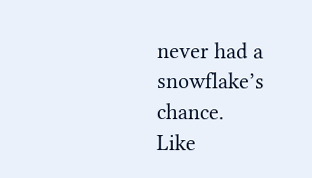never had a snowflake’s chance.
Like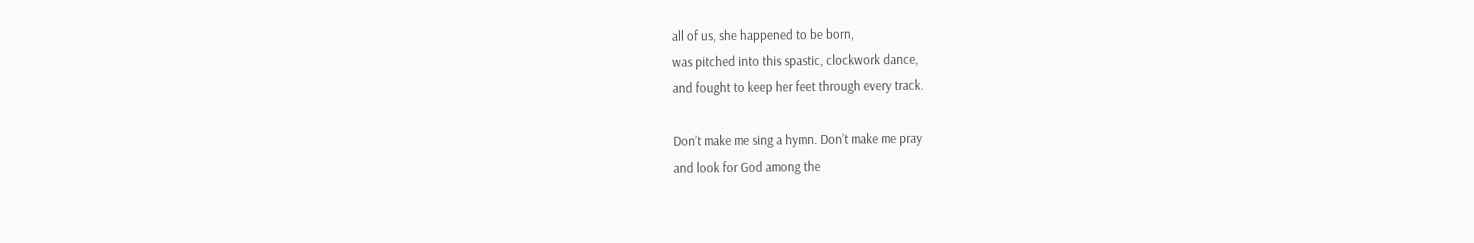all of us, she happened to be born,
was pitched into this spastic, clockwork dance,
and fought to keep her feet through every track.

Don’t make me sing a hymn. Don’t make me pray
and look for God among the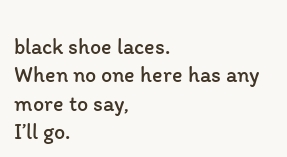black shoe laces.
When no one here has any more to say,
I’ll go.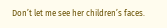Don’t let me see her children’s faces.